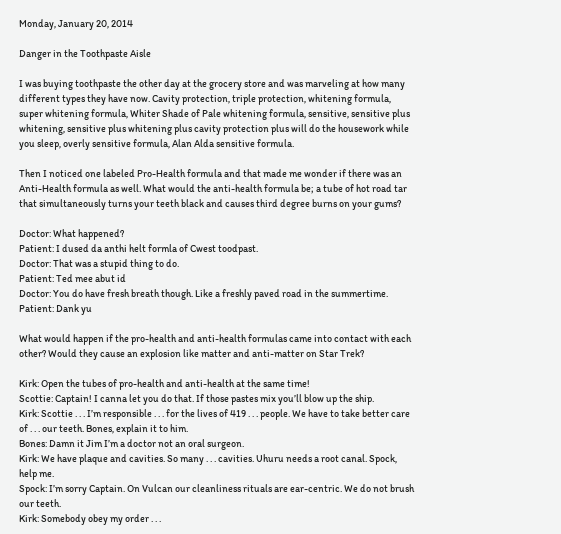Monday, January 20, 2014

Danger in the Toothpaste Aisle

I was buying toothpaste the other day at the grocery store and was marveling at how many different types they have now. Cavity protection, triple protection, whitening formula, super whitening formula, Whiter Shade of Pale whitening formula, sensitive, sensitive plus whitening, sensitive plus whitening plus cavity protection plus will do the housework while you sleep, overly sensitive formula, Alan Alda sensitive formula.

Then I noticed one labeled Pro-Health formula and that made me wonder if there was an Anti-Health formula as well. What would the anti-health formula be; a tube of hot road tar that simultaneously turns your teeth black and causes third degree burns on your gums?

Doctor: What happened?
Patient: I dused da anthi helt formla of Cwest toodpast.
Doctor: That was a stupid thing to do.
Patient: Ted mee abut id
Doctor: You do have fresh breath though. Like a freshly paved road in the summertime.
Patient: Dank yu

What would happen if the pro-health and anti-health formulas came into contact with each other? Would they cause an explosion like matter and anti-matter on Star Trek?

Kirk: Open the tubes of pro-health and anti-health at the same time!
Scottie: Captain! I canna let you do that. If those pastes mix you’ll blow up the ship.
Kirk: Scottie . . . I’m responsible . . . for the lives of 419 . . . people. We have to take better care of . . . our teeth. Bones, explain it to him.
Bones: Damn it Jim I’m a doctor not an oral surgeon.
Kirk: We have plaque and cavities. So many . . . cavities. Uhuru needs a root canal. Spock, help me.
Spock: I’m sorry Captain. On Vulcan our cleanliness rituals are ear-centric. We do not brush our teeth.
Kirk: Somebody obey my order . . .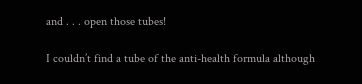and . . . open those tubes!

I couldn’t find a tube of the anti-health formula although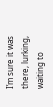I’m sure it was there, lurking, waiting to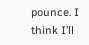pounce. I think I’ll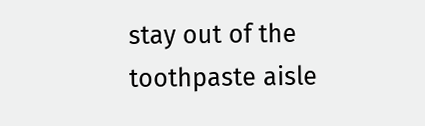stay out of the toothpaste aisle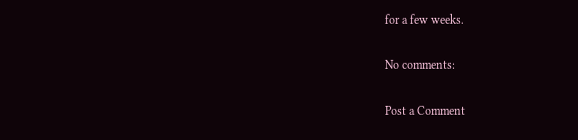for a few weeks.

No comments:

Post a Comment